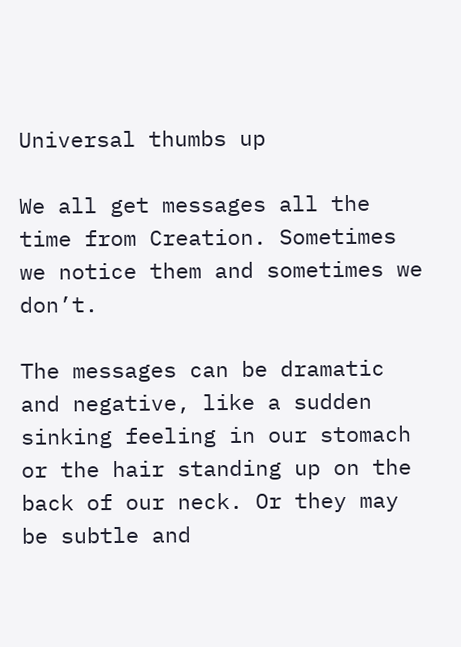Universal thumbs up

We all get messages all the time from Creation. Sometimes we notice them and sometimes we don’t.

The messages can be dramatic and negative, like a sudden sinking feeling in our stomach or the hair standing up on the back of our neck. Or they may be subtle and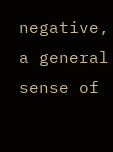negative, a general sense of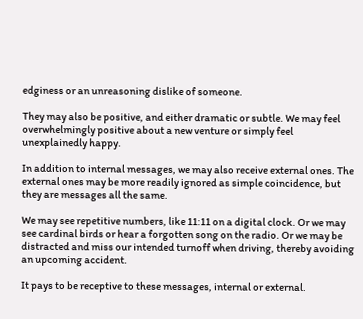edginess or an unreasoning dislike of someone.

They may also be positive, and either dramatic or subtle. We may feel overwhelmingly positive about a new venture or simply feel unexplainedly happy.

In addition to internal messages, we may also receive external ones. The external ones may be more readily ignored as simple coincidence, but they are messages all the same.

We may see repetitive numbers, like 11:11 on a digital clock. Or we may see cardinal birds or hear a forgotten song on the radio. Or we may be distracted and miss our intended turnoff when driving, thereby avoiding an upcoming accident.

It pays to be receptive to these messages, internal or external.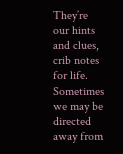They’re our hints and clues, crib notes for life. Sometimes we may be directed away from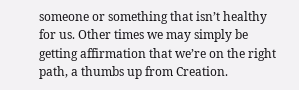someone or something that isn’t healthy for us. Other times we may simply be getting affirmation that we’re on the right path, a thumbs up from Creation.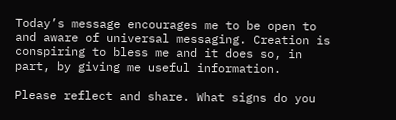Today’s message encourages me to be open to and aware of universal messaging. Creation is conspiring to bless me and it does so, in part, by giving me useful information.

Please reflect and share. What signs do you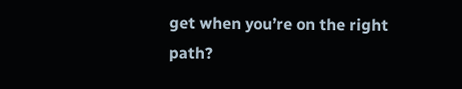get when you’re on the right path?